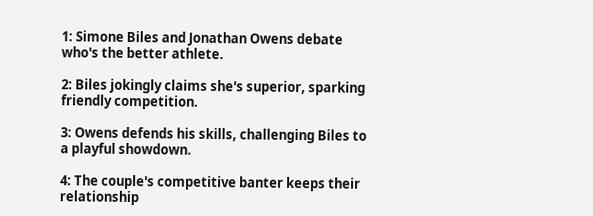1: Simone Biles and Jonathan Owens debate who's the better athlete.

2: Biles jokingly claims she's superior, sparking friendly competition.

3: Owens defends his skills, challenging Biles to a playful showdown.

4: The couple's competitive banter keeps their relationship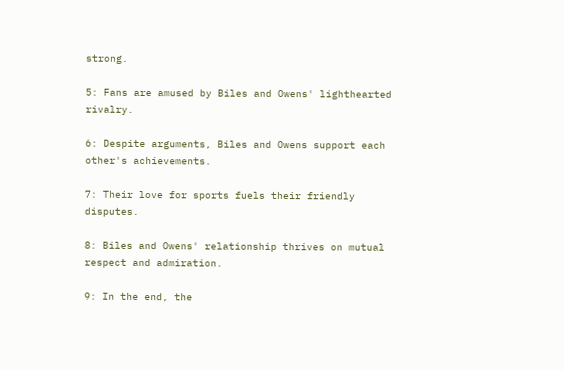strong.

5: Fans are amused by Biles and Owens' lighthearted rivalry.

6: Despite arguments, Biles and Owens support each other's achievements.

7: Their love for sports fuels their friendly disputes.

8: Biles and Owens' relationship thrives on mutual respect and admiration.

9: In the end, the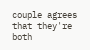couple agrees that they're both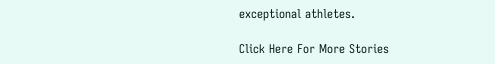exceptional athletes.

Click Here For More Stories